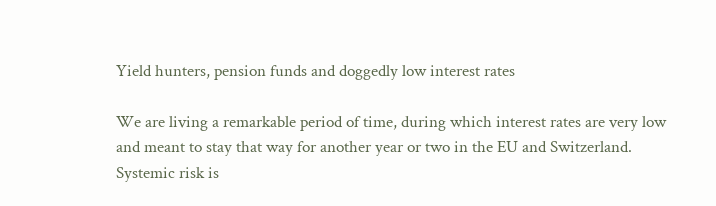Yield hunters, pension funds and doggedly low interest rates

We are living a remarkable period of time, during which interest rates are very low and meant to stay that way for another year or two in the EU and Switzerland. Systemic risk is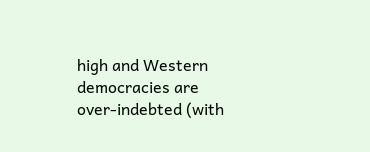high and Western democracies are over-indebted (with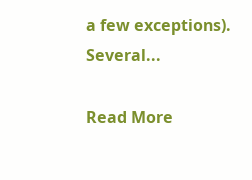a few exceptions). Several...

Read More